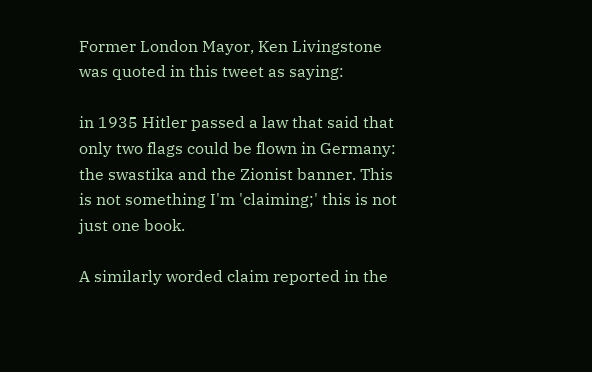Former London Mayor, Ken Livingstone was quoted in this tweet as saying:

in 1935 Hitler passed a law that said that only two flags could be flown in Germany: the swastika and the Zionist banner. This is not something I'm 'claiming;' this is not just one book.

A similarly worded claim reported in the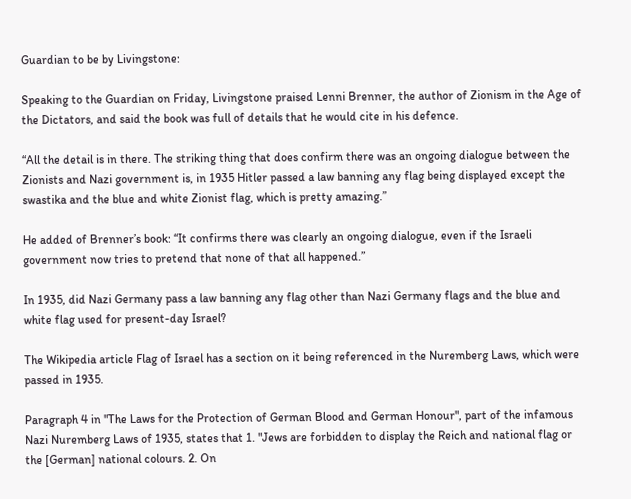Guardian to be by Livingstone:

Speaking to the Guardian on Friday, Livingstone praised Lenni Brenner, the author of Zionism in the Age of the Dictators, and said the book was full of details that he would cite in his defence.

“All the detail is in there. The striking thing that does confirm there was an ongoing dialogue between the Zionists and Nazi government is, in 1935 Hitler passed a law banning any flag being displayed except the swastika and the blue and white Zionist flag, which is pretty amazing.”

He added of Brenner’s book: “It confirms there was clearly an ongoing dialogue, even if the Israeli government now tries to pretend that none of that all happened.”

In 1935, did Nazi Germany pass a law banning any flag other than Nazi Germany flags and the blue and white flag used for present-day Israel?

The Wikipedia article Flag of Israel has a section on it being referenced in the Nuremberg Laws, which were passed in 1935.

Paragraph 4 in "The Laws for the Protection of German Blood and German Honour", part of the infamous Nazi Nuremberg Laws of 1935, states that 1. "Jews are forbidden to display the Reich and national flag or the [German] national colours. 2. On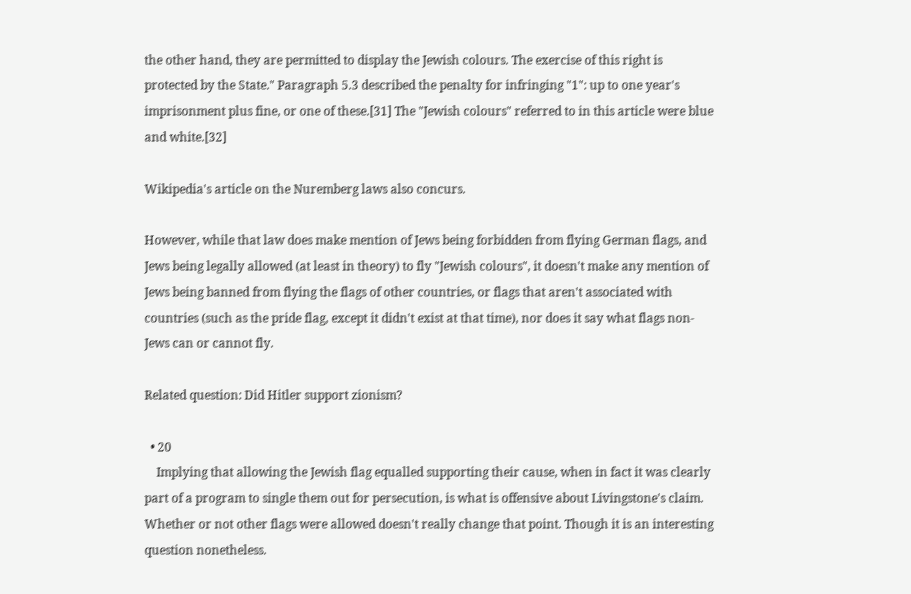the other hand, they are permitted to display the Jewish colours. The exercise of this right is protected by the State." Paragraph 5.3 described the penalty for infringing "1": up to one year's imprisonment plus fine, or one of these.[31] The "Jewish colours" referred to in this article were blue and white.[32]

Wikipedia's article on the Nuremberg laws also concurs.

However, while that law does make mention of Jews being forbidden from flying German flags, and Jews being legally allowed (at least in theory) to fly "Jewish colours", it doesn't make any mention of Jews being banned from flying the flags of other countries, or flags that aren't associated with countries (such as the pride flag, except it didn't exist at that time), nor does it say what flags non-Jews can or cannot fly.

Related question: Did Hitler support zionism?

  • 20
    Implying that allowing the Jewish flag equalled supporting their cause, when in fact it was clearly part of a program to single them out for persecution, is what is offensive about Livingstone's claim. Whether or not other flags were allowed doesn't really change that point. Though it is an interesting question nonetheless.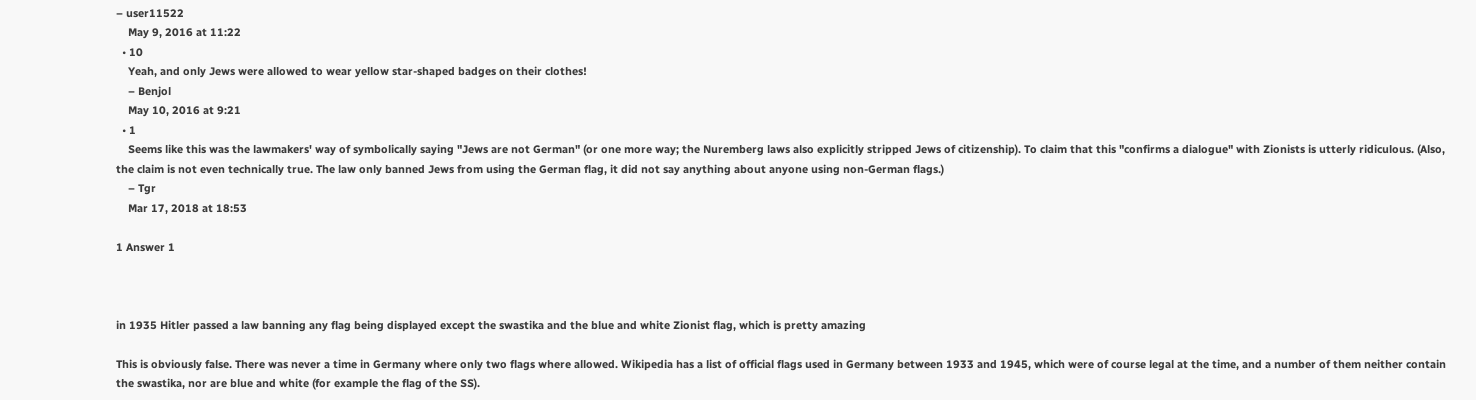– user11522
    May 9, 2016 at 11:22
  • 10
    Yeah, and only Jews were allowed to wear yellow star-shaped badges on their clothes!
    – Benjol
    May 10, 2016 at 9:21
  • 1
    Seems like this was the lawmakers' way of symbolically saying "Jews are not German" (or one more way; the Nuremberg laws also explicitly stripped Jews of citizenship). To claim that this "confirms a dialogue" with Zionists is utterly ridiculous. (Also, the claim is not even technically true. The law only banned Jews from using the German flag, it did not say anything about anyone using non-German flags.)
    – Tgr
    Mar 17, 2018 at 18:53

1 Answer 1



in 1935 Hitler passed a law banning any flag being displayed except the swastika and the blue and white Zionist flag, which is pretty amazing

This is obviously false. There was never a time in Germany where only two flags where allowed. Wikipedia has a list of official flags used in Germany between 1933 and 1945, which were of course legal at the time, and a number of them neither contain the swastika, nor are blue and white (for example the flag of the SS).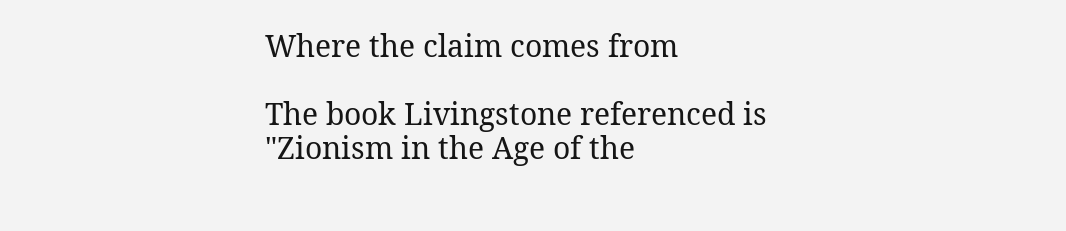Where the claim comes from

The book Livingstone referenced is "Zionism in the Age of the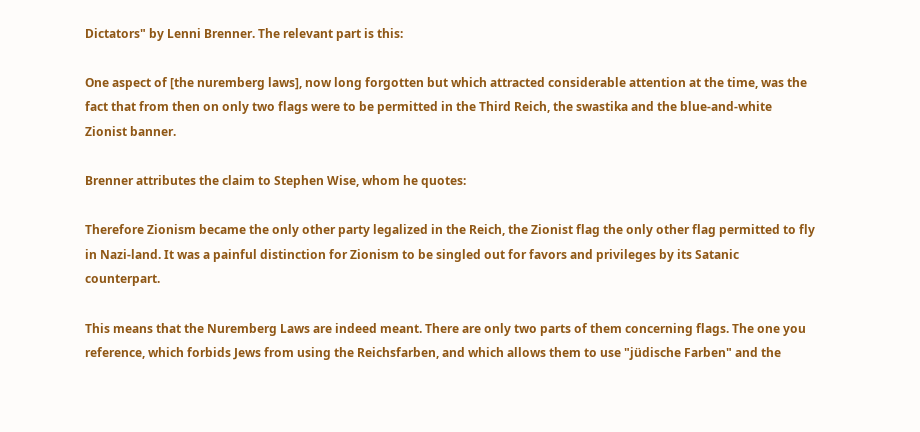Dictators" by Lenni Brenner. The relevant part is this:

One aspect of [the nuremberg laws], now long forgotten but which attracted considerable attention at the time, was the fact that from then on only two flags were to be permitted in the Third Reich, the swastika and the blue-and-white Zionist banner.

Brenner attributes the claim to Stephen Wise, whom he quotes:

Therefore Zionism became the only other party legalized in the Reich, the Zionist flag the only other flag permitted to fly in Nazi-land. It was a painful distinction for Zionism to be singled out for favors and privileges by its Satanic counterpart.

This means that the Nuremberg Laws are indeed meant. There are only two parts of them concerning flags. The one you reference, which forbids Jews from using the Reichsfarben, and which allows them to use "jüdische Farben" and the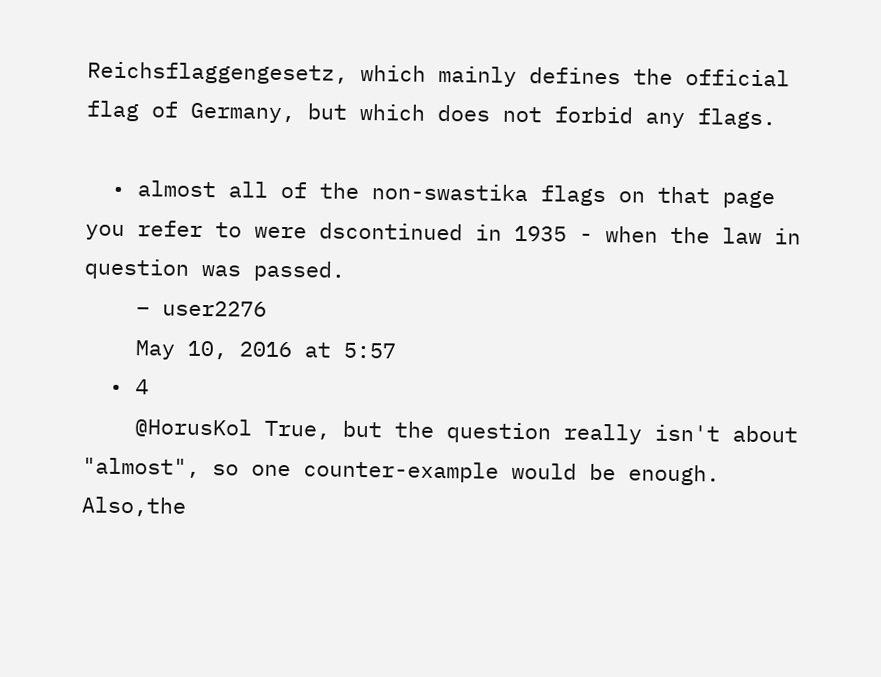Reichsflaggengesetz, which mainly defines the official flag of Germany, but which does not forbid any flags.

  • almost all of the non-swastika flags on that page you refer to were dscontinued in 1935 - when the law in question was passed.
    – user2276
    May 10, 2016 at 5:57
  • 4
    @HorusKol True, but the question really isn't about "almost", so one counter-example would be enough. Also,the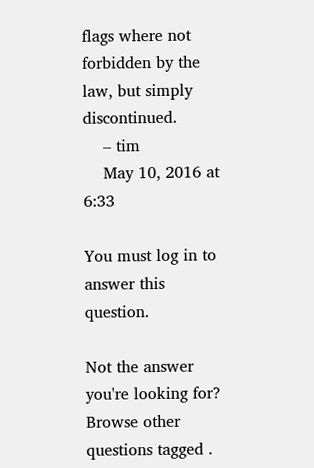flags where not forbidden by the law, but simply discontinued.
    – tim
    May 10, 2016 at 6:33

You must log in to answer this question.

Not the answer you're looking for? Browse other questions tagged .